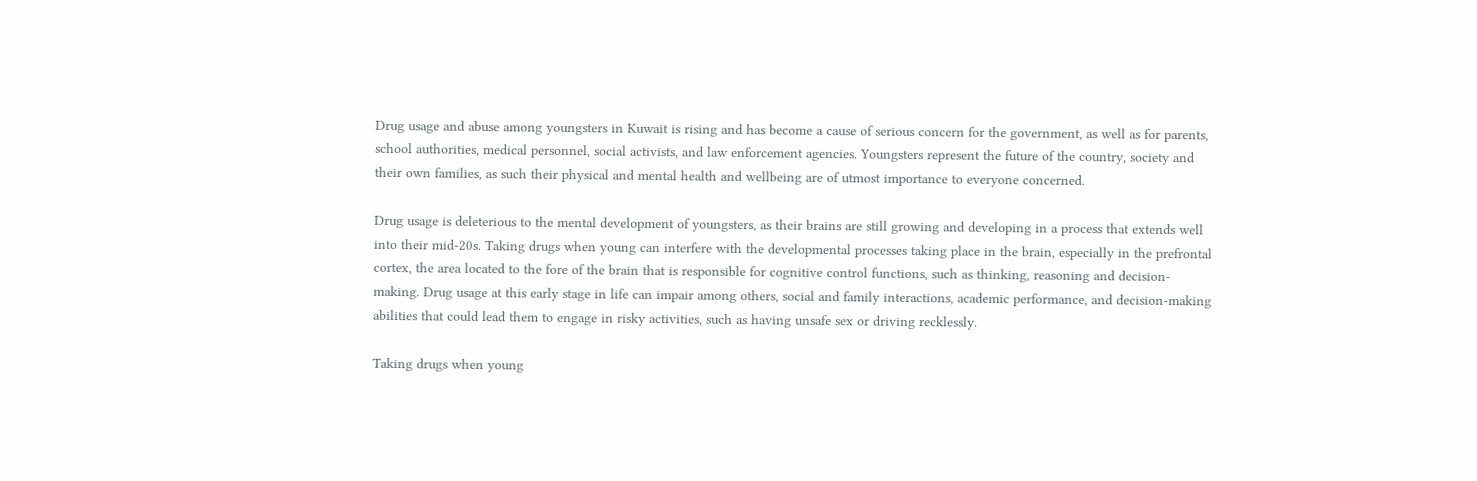Drug usage and abuse among youngsters in Kuwait is rising and has become a cause of serious concern for the government, as well as for parents, school authorities, medical personnel, social activists, and law enforcement agencies. Youngsters represent the future of the country, society and their own families, as such their physical and mental health and wellbeing are of utmost importance to everyone concerned.

Drug usage is deleterious to the mental development of youngsters, as their brains are still growing and developing in a process that extends well into their mid-20s. Taking drugs when young can interfere with the developmental processes taking place in the brain, especially in the prefrontal cortex, the area located to the fore of the brain that is responsible for cognitive control functions, such as thinking, reasoning and decision-making. Drug usage at this early stage in life can impair among others, social and family interactions, academic performance, and decision-making abilities that could lead them to engage in risky activities, such as having unsafe sex or driving recklessly.

Taking drugs when young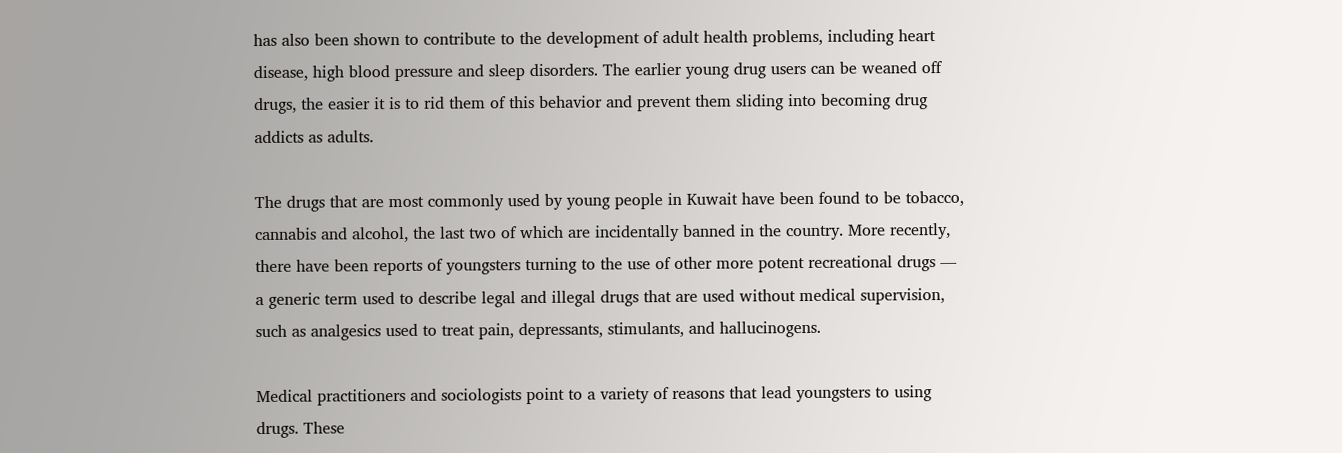has also been shown to contribute to the development of adult health problems, including heart disease, high blood pressure and sleep disorders. The earlier young drug users can be weaned off drugs, the easier it is to rid them of this behavior and prevent them sliding into becoming drug addicts as adults.

The drugs that are most commonly used by young people in Kuwait have been found to be tobacco, cannabis and alcohol, the last two of which are incidentally banned in the country. More recently, there have been reports of youngsters turning to the use of other more potent recreational drugs — a generic term used to describe legal and illegal drugs that are used without medical supervision, such as analgesics used to treat pain, depressants, stimulants, and hallucinogens.

Medical practitioners and sociologists point to a variety of reasons that lead youngsters to using drugs. These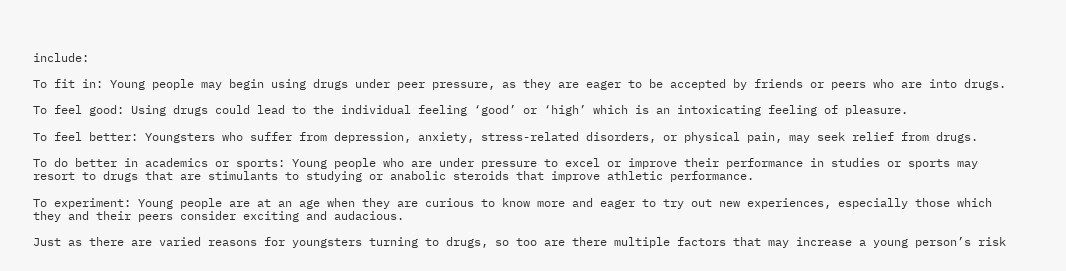include:

To fit in: Young people may begin using drugs under peer pressure, as they are eager to be accepted by friends or peers who are into drugs.

To feel good: Using drugs could lead to the individual feeling ‘good’ or ‘high’ which is an intoxicating feeling of pleasure.

To feel better: Youngsters who suffer from depression, anxiety, stress-related disorders, or physical pain, may seek relief from drugs.

To do better in academics or sports: Young people who are under pressure to excel or improve their performance in studies or sports may resort to drugs that are stimulants to studying or anabolic steroids that improve athletic performance.

To experiment: Young people are at an age when they are curious to know more and eager to try out new experiences, especially those which they and their peers consider exciting and audacious.

Just as there are varied reasons for youngsters turning to drugs, so too are there multiple factors that may increase a young person’s risk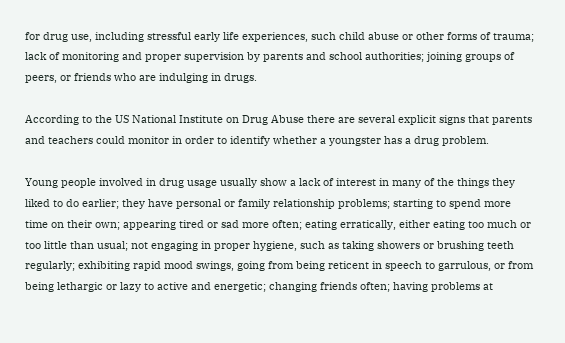for drug use, including stressful early life experiences, such child abuse or other forms of trauma; lack of monitoring and proper supervision by parents and school authorities; joining groups of peers, or friends who are indulging in drugs.

According to the US National Institute on Drug Abuse there are several explicit signs that parents and teachers could monitor in order to identify whether a youngster has a drug problem.

Young people involved in drug usage usually show a lack of interest in many of the things they liked to do earlier; they have personal or family relationship problems; starting to spend more time on their own; appearing tired or sad more often; eating erratically, either eating too much or too little than usual; not engaging in proper hygiene, such as taking showers or brushing teeth regularly; exhibiting rapid mood swings, going from being reticent in speech to garrulous, or from being lethargic or lazy to active and energetic; changing friends often; having problems at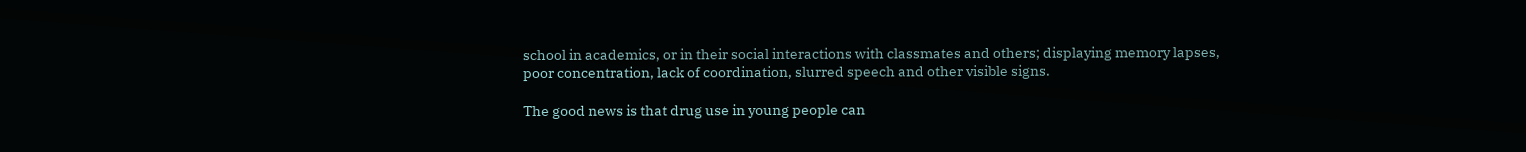school in academics, or in their social interactions with classmates and others; displaying memory lapses, poor concentration, lack of coordination, slurred speech and other visible signs.

The good news is that drug use in young people can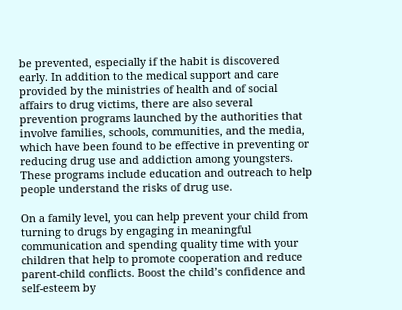be prevented, especially if the habit is discovered early. In addition to the medical support and care provided by the ministries of health and of social affairs to drug victims, there are also several prevention programs launched by the authorities that involve families, schools, communities, and the media, which have been found to be effective in preventing or reducing drug use and addiction among youngsters. These programs include education and outreach to help people understand the risks of drug use.

On a family level, you can help prevent your child from turning to drugs by engaging in meaningful communication and spending quality time with your children that help to promote cooperation and reduce parent-child conflicts. Boost the child’s confidence and self-esteem by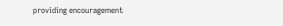providing encouragement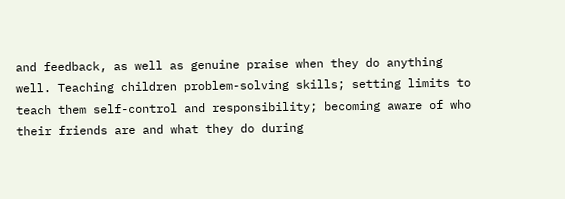and feedback, as well as genuine praise when they do anything well. Teaching children problem-solving skills; setting limits to teach them self-control and responsibility; becoming aware of who their friends are and what they do during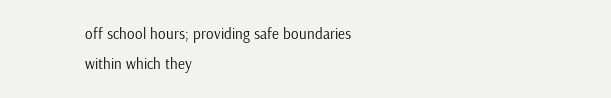off school hours; providing safe boundaries within which they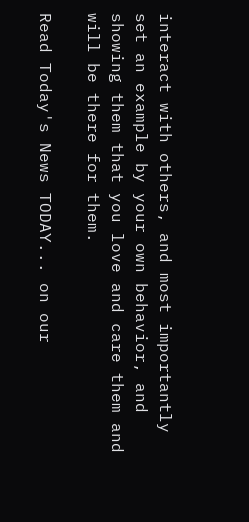interact with others, and most importantly set an example by your own behavior, and showing them that you love and care them and will be there for them.

Read Today's News TODAY... on our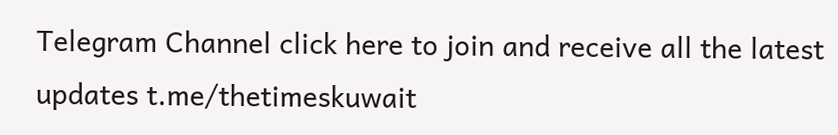Telegram Channel click here to join and receive all the latest updates t.me/thetimeskuwait